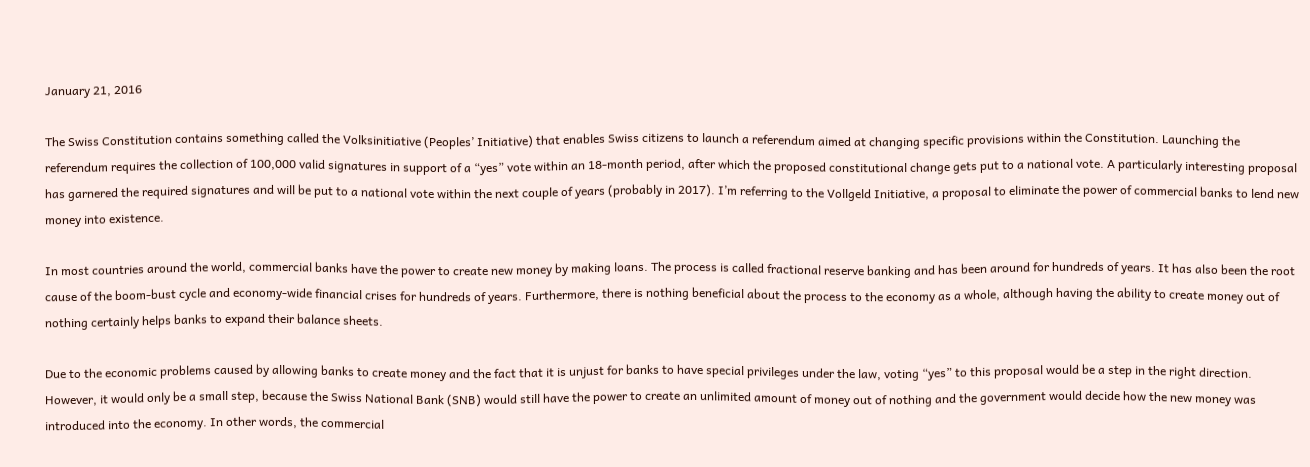January 21, 2016

The Swiss Constitution contains something called the Volksinitiative (Peoples’ Initiative) that enables Swiss citizens to launch a referendum aimed at changing specific provisions within the Constitution. Launching the referendum requires the collection of 100,000 valid signatures in support of a “yes” vote within an 18-month period, after which the proposed constitutional change gets put to a national vote. A particularly interesting proposal has garnered the required signatures and will be put to a national vote within the next couple of years (probably in 2017). I’m referring to the Vollgeld Initiative, a proposal to eliminate the power of commercial banks to lend new money into existence.

In most countries around the world, commercial banks have the power to create new money by making loans. The process is called fractional reserve banking and has been around for hundreds of years. It has also been the root cause of the boom-bust cycle and economy-wide financial crises for hundreds of years. Furthermore, there is nothing beneficial about the process to the economy as a whole, although having the ability to create money out of nothing certainly helps banks to expand their balance sheets.

Due to the economic problems caused by allowing banks to create money and the fact that it is unjust for banks to have special privileges under the law, voting “yes” to this proposal would be a step in the right direction. However, it would only be a small step, because the Swiss National Bank (SNB) would still have the power to create an unlimited amount of money out of nothing and the government would decide how the new money was introduced into the economy. In other words, the commercial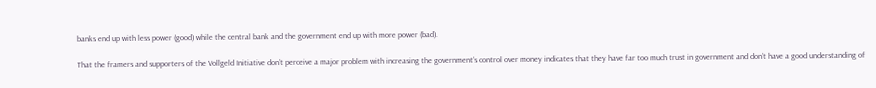banks end up with less power (good) while the central bank and the government end up with more power (bad).

That the framers and supporters of the Vollgeld Initiative don’t perceive a major problem with increasing the government’s control over money indicates that they have far too much trust in government and don’t have a good understanding of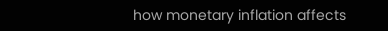how monetary inflation affects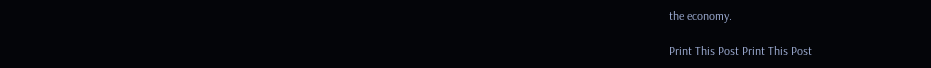the economy.

Print This Post Print This Post